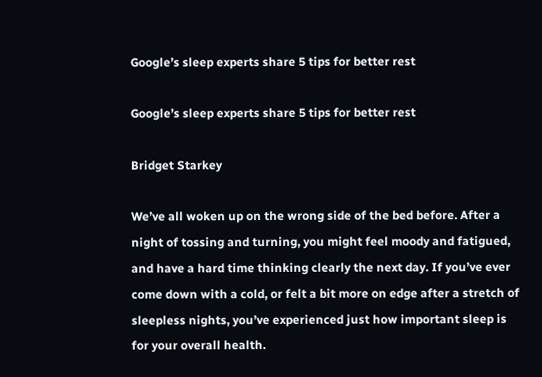Google’s sleep experts share 5 tips for better rest

Google’s sleep experts share 5 tips for better rest

Bridget Starkey

We’ve all woken up on the wrong side of the bed before. After a night of tossing and turning, you might feel moody and fatigued, and have a hard time thinking clearly the next day. If you’ve ever come down with a cold, or felt a bit more on edge after a stretch of sleepless nights, you’ve experienced just how important sleep is for your overall health.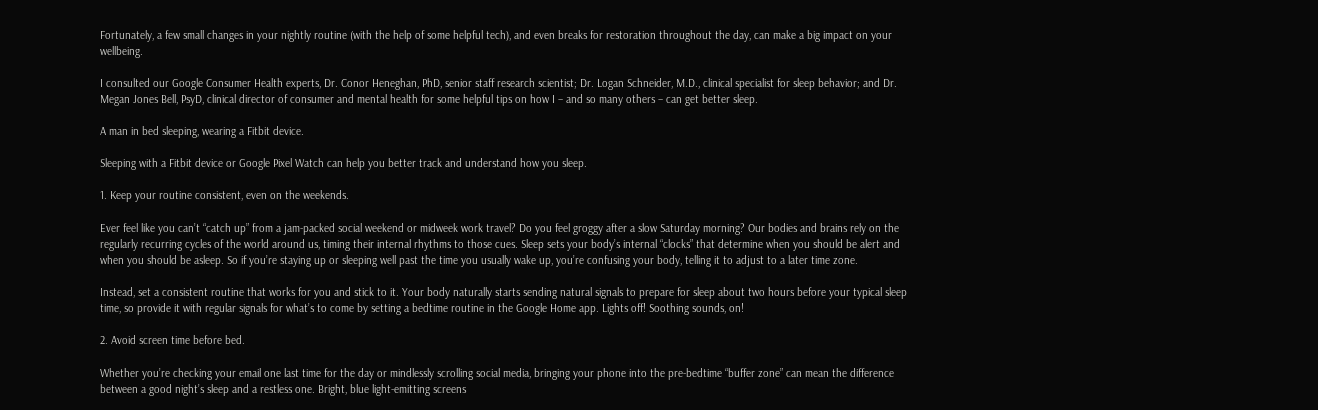Fortunately, a few small changes in your nightly routine (with the help of some helpful tech), and even breaks for restoration throughout the day, can make a big impact on your wellbeing.

I consulted our Google Consumer Health experts, Dr. Conor Heneghan, PhD, senior staff research scientist; Dr. Logan Schneider, M.D., clinical specialist for sleep behavior; and Dr. Megan Jones Bell, PsyD, clinical director of consumer and mental health for some helpful tips on how I – and so many others – can get better sleep.

A man in bed sleeping, wearing a Fitbit device.

Sleeping with a Fitbit device or Google Pixel Watch can help you better track and understand how you sleep.

1. Keep your routine consistent, even on the weekends.

Ever feel like you can’t “catch up” from a jam-packed social weekend or midweek work travel? Do you feel groggy after a slow Saturday morning? Our bodies and brains rely on the regularly recurring cycles of the world around us, timing their internal rhythms to those cues. Sleep sets your body’s internal “clocks” that determine when you should be alert and when you should be asleep. So if you’re staying up or sleeping well past the time you usually wake up, you’re confusing your body, telling it to adjust to a later time zone.

Instead, set a consistent routine that works for you and stick to it. Your body naturally starts sending natural signals to prepare for sleep about two hours before your typical sleep time, so provide it with regular signals for what’s to come by setting a bedtime routine in the Google Home app. Lights off! Soothing sounds, on!

2. Avoid screen time before bed.

Whether you’re checking your email one last time for the day or mindlessly scrolling social media, bringing your phone into the pre-bedtime “buffer zone” can mean the difference between a good night’s sleep and a restless one. Bright, blue light-emitting screens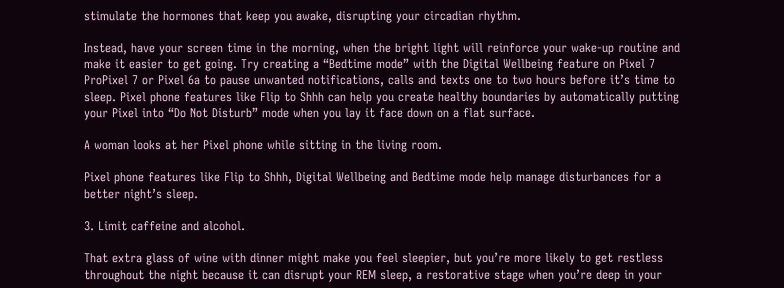stimulate the hormones that keep you awake, disrupting your circadian rhythm.

Instead, have your screen time in the morning, when the bright light will reinforce your wake-up routine and make it easier to get going. Try creating a “Bedtime mode” with the Digital Wellbeing feature on Pixel 7 ProPixel 7 or Pixel 6a to pause unwanted notifications, calls and texts one to two hours before it’s time to sleep. Pixel phone features like Flip to Shhh can help you create healthy boundaries by automatically putting your Pixel into “Do Not Disturb” mode when you lay it face down on a flat surface.

A woman looks at her Pixel phone while sitting in the living room.

Pixel phone features like Flip to Shhh, Digital Wellbeing and Bedtime mode help manage disturbances for a better night’s sleep.

3. Limit caffeine and alcohol.

That extra glass of wine with dinner might make you feel sleepier, but you’re more likely to get restless throughout the night because it can disrupt your REM sleep, a restorative stage when you’re deep in your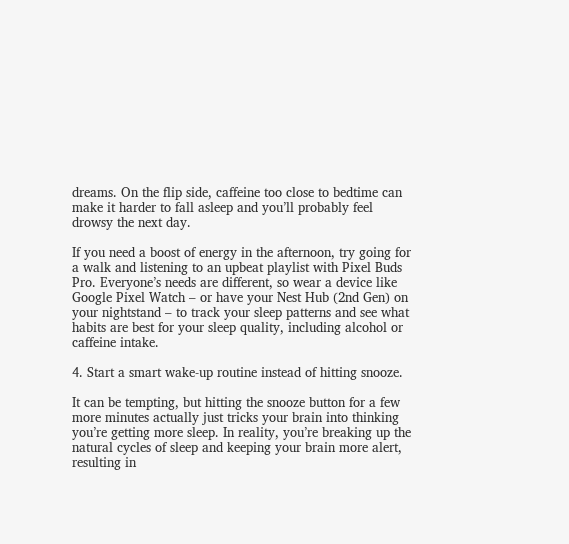dreams. On the flip side, caffeine too close to bedtime can make it harder to fall asleep and you’ll probably feel drowsy the next day.

If you need a boost of energy in the afternoon, try going for a walk and listening to an upbeat playlist with Pixel Buds Pro. Everyone’s needs are different, so wear a device like Google Pixel Watch – or have your Nest Hub (2nd Gen) on your nightstand – to track your sleep patterns and see what habits are best for your sleep quality, including alcohol or caffeine intake.

4. Start a smart wake-up routine instead of hitting snooze.

It can be tempting, but hitting the snooze button for a few more minutes actually just tricks your brain into thinking you’re getting more sleep. In reality, you’re breaking up the natural cycles of sleep and keeping your brain more alert, resulting in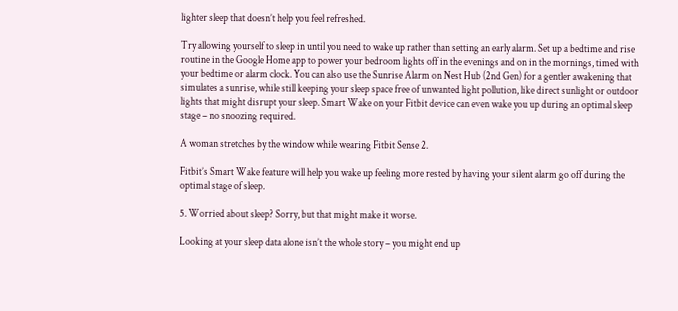lighter sleep that doesn’t help you feel refreshed.

Try allowing yourself to sleep in until you need to wake up rather than setting an early alarm. Set up a bedtime and rise routine in the Google Home app to power your bedroom lights off in the evenings and on in the mornings, timed with your bedtime or alarm clock. You can also use the Sunrise Alarm on Nest Hub (2nd Gen) for a gentler awakening that simulates a sunrise, while still keeping your sleep space free of unwanted light pollution, like direct sunlight or outdoor lights that might disrupt your sleep. Smart Wake on your Fitbit device can even wake you up during an optimal sleep stage – no snoozing required.

A woman stretches by the window while wearing Fitbit Sense 2.

Fitbit’s Smart Wake feature will help you wake up feeling more rested by having your silent alarm go off during the optimal stage of sleep.

5. Worried about sleep? Sorry, but that might make it worse.

Looking at your sleep data alone isn’t the whole story – you might end up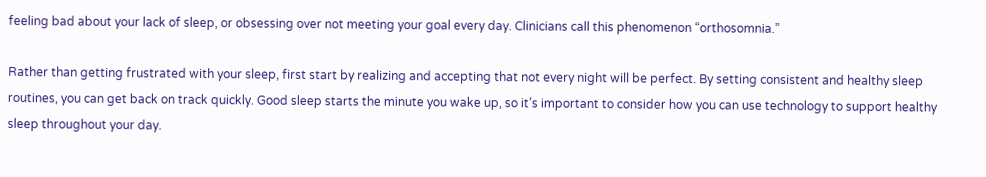feeling bad about your lack of sleep, or obsessing over not meeting your goal every day. Clinicians call this phenomenon “orthosomnia.”

Rather than getting frustrated with your sleep, first start by realizing and accepting that not every night will be perfect. By setting consistent and healthy sleep routines, you can get back on track quickly. Good sleep starts the minute you wake up, so it’s important to consider how you can use technology to support healthy sleep throughout your day.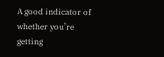A good indicator of whether you’re getting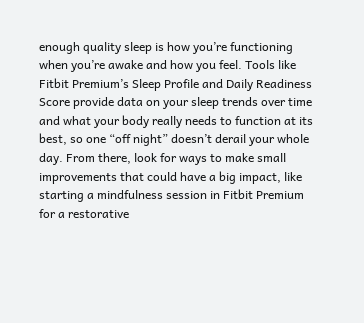enough quality sleep is how you’re functioning when you’re awake and how you feel. Tools like Fitbit Premium’s Sleep Profile and Daily Readiness Score provide data on your sleep trends over time and what your body really needs to function at its best, so one “off night” doesn’t derail your whole day. From there, look for ways to make small improvements that could have a big impact, like starting a mindfulness session in Fitbit Premium for a restorative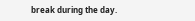break during the day.